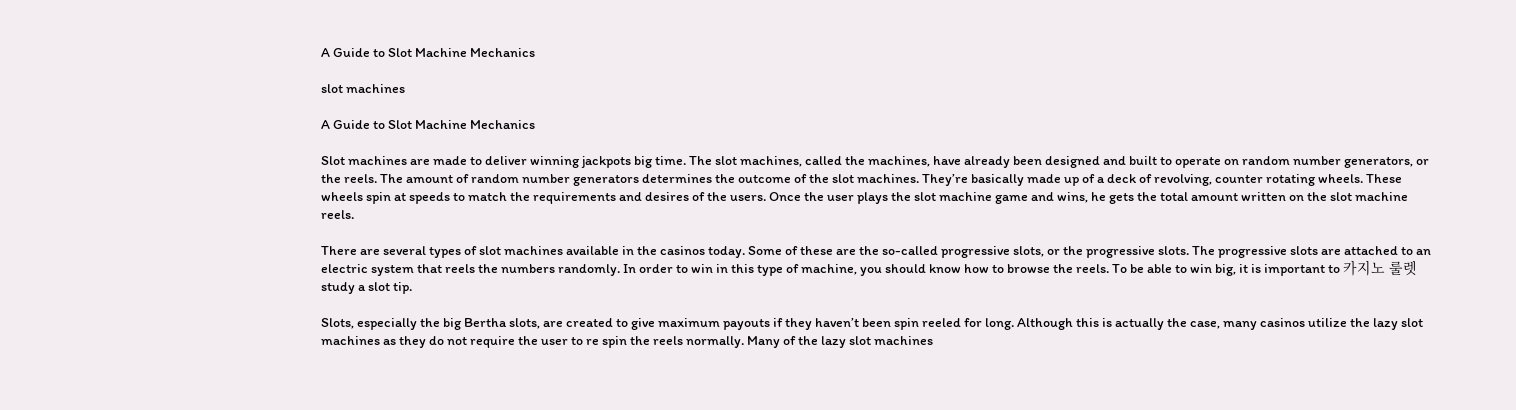A Guide to Slot Machine Mechanics

slot machines

A Guide to Slot Machine Mechanics

Slot machines are made to deliver winning jackpots big time. The slot machines, called the machines, have already been designed and built to operate on random number generators, or the reels. The amount of random number generators determines the outcome of the slot machines. They’re basically made up of a deck of revolving, counter rotating wheels. These wheels spin at speeds to match the requirements and desires of the users. Once the user plays the slot machine game and wins, he gets the total amount written on the slot machine reels.

There are several types of slot machines available in the casinos today. Some of these are the so-called progressive slots, or the progressive slots. The progressive slots are attached to an electric system that reels the numbers randomly. In order to win in this type of machine, you should know how to browse the reels. To be able to win big, it is important to 카지노 룰렛 study a slot tip.

Slots, especially the big Bertha slots, are created to give maximum payouts if they haven’t been spin reeled for long. Although this is actually the case, many casinos utilize the lazy slot machines as they do not require the user to re spin the reels normally. Many of the lazy slot machines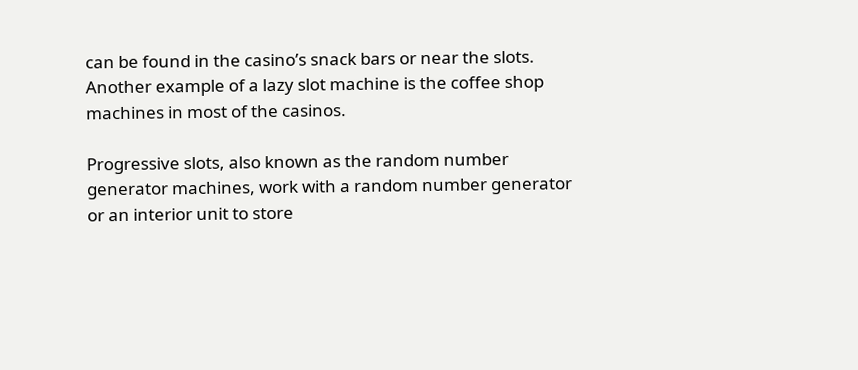can be found in the casino’s snack bars or near the slots. Another example of a lazy slot machine is the coffee shop machines in most of the casinos.

Progressive slots, also known as the random number generator machines, work with a random number generator or an interior unit to store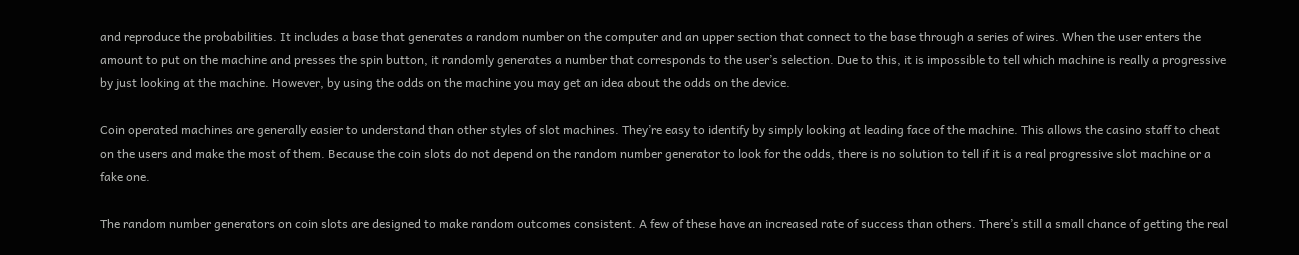and reproduce the probabilities. It includes a base that generates a random number on the computer and an upper section that connect to the base through a series of wires. When the user enters the amount to put on the machine and presses the spin button, it randomly generates a number that corresponds to the user’s selection. Due to this, it is impossible to tell which machine is really a progressive by just looking at the machine. However, by using the odds on the machine you may get an idea about the odds on the device.

Coin operated machines are generally easier to understand than other styles of slot machines. They’re easy to identify by simply looking at leading face of the machine. This allows the casino staff to cheat on the users and make the most of them. Because the coin slots do not depend on the random number generator to look for the odds, there is no solution to tell if it is a real progressive slot machine or a fake one.

The random number generators on coin slots are designed to make random outcomes consistent. A few of these have an increased rate of success than others. There’s still a small chance of getting the real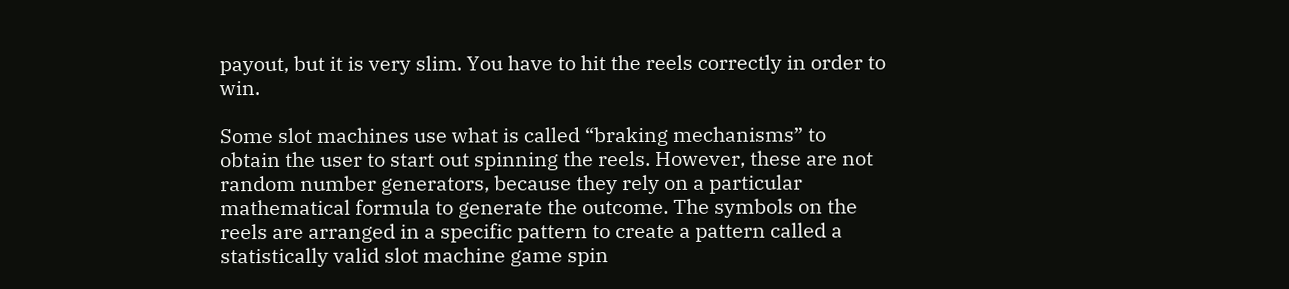payout, but it is very slim. You have to hit the reels correctly in order to win.

Some slot machines use what is called “braking mechanisms” to obtain the user to start out spinning the reels. However, these are not random number generators, because they rely on a particular mathematical formula to generate the outcome. The symbols on the reels are arranged in a specific pattern to create a pattern called a statistically valid slot machine game spin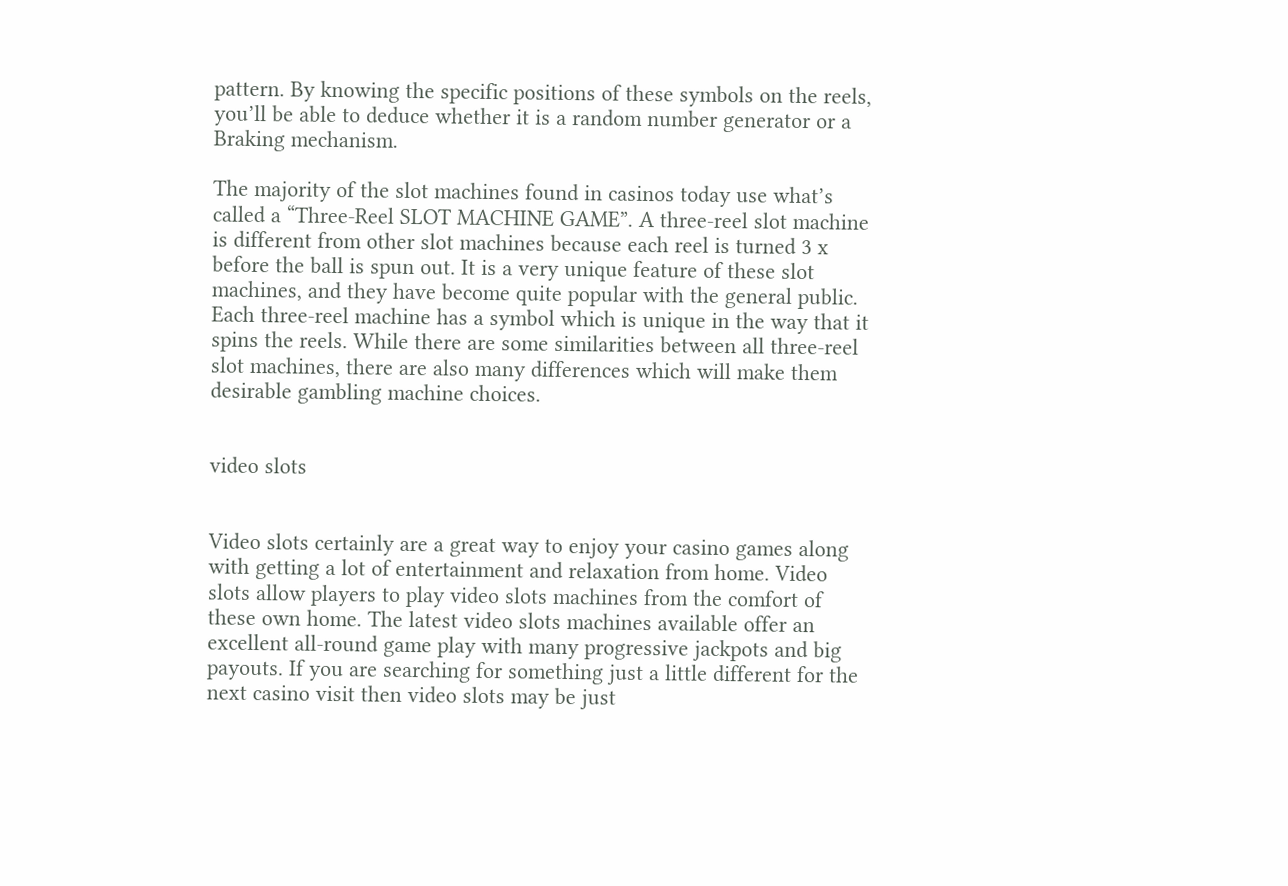pattern. By knowing the specific positions of these symbols on the reels, you’ll be able to deduce whether it is a random number generator or a Braking mechanism.

The majority of the slot machines found in casinos today use what’s called a “Three-Reel SLOT MACHINE GAME”. A three-reel slot machine is different from other slot machines because each reel is turned 3 x before the ball is spun out. It is a very unique feature of these slot machines, and they have become quite popular with the general public. Each three-reel machine has a symbol which is unique in the way that it spins the reels. While there are some similarities between all three-reel slot machines, there are also many differences which will make them desirable gambling machine choices.


video slots


Video slots certainly are a great way to enjoy your casino games along with getting a lot of entertainment and relaxation from home. Video slots allow players to play video slots machines from the comfort of these own home. The latest video slots machines available offer an excellent all-round game play with many progressive jackpots and big payouts. If you are searching for something just a little different for the next casino visit then video slots may be just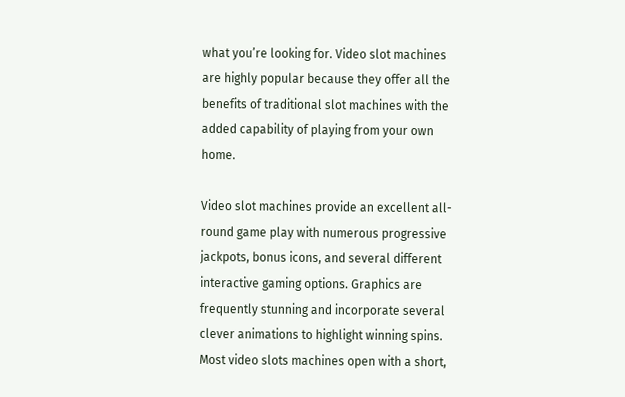what you’re looking for. Video slot machines are highly popular because they offer all the benefits of traditional slot machines with the added capability of playing from your own home.

Video slot machines provide an excellent all-round game play with numerous progressive jackpots, bonus icons, and several different interactive gaming options. Graphics are frequently stunning and incorporate several clever animations to highlight winning spins. Most video slots machines open with a short,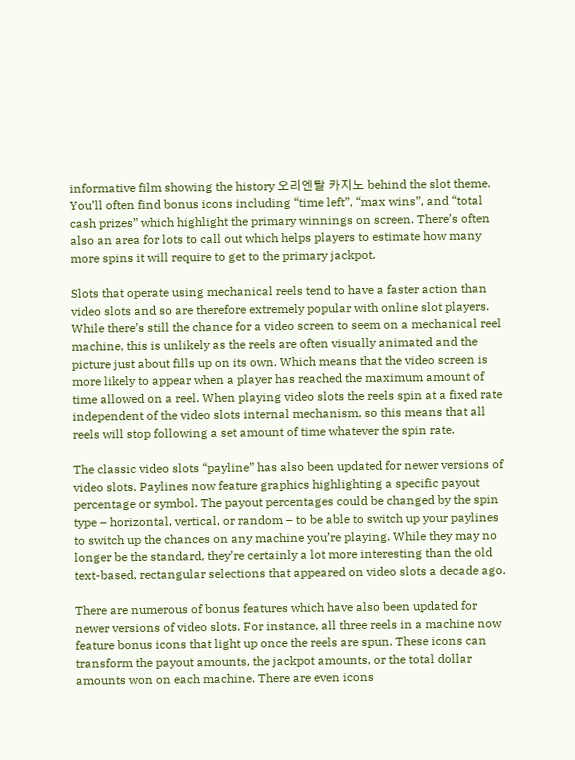informative film showing the history 오리엔탈 카지노 behind the slot theme. You’ll often find bonus icons including “time left”, “max wins”, and “total cash prizes” which highlight the primary winnings on screen. There’s often also an area for lots to call out which helps players to estimate how many more spins it will require to get to the primary jackpot.

Slots that operate using mechanical reels tend to have a faster action than video slots and so are therefore extremely popular with online slot players. While there’s still the chance for a video screen to seem on a mechanical reel machine, this is unlikely as the reels are often visually animated and the picture just about fills up on its own. Which means that the video screen is more likely to appear when a player has reached the maximum amount of time allowed on a reel. When playing video slots the reels spin at a fixed rate independent of the video slots internal mechanism, so this means that all reels will stop following a set amount of time whatever the spin rate.

The classic video slots “payline” has also been updated for newer versions of video slots. Paylines now feature graphics highlighting a specific payout percentage or symbol. The payout percentages could be changed by the spin type – horizontal, vertical, or random – to be able to switch up your paylines to switch up the chances on any machine you’re playing. While they may no longer be the standard, they’re certainly a lot more interesting than the old text-based, rectangular selections that appeared on video slots a decade ago.

There are numerous of bonus features which have also been updated for newer versions of video slots. For instance, all three reels in a machine now feature bonus icons that light up once the reels are spun. These icons can transform the payout amounts, the jackpot amounts, or the total dollar amounts won on each machine. There are even icons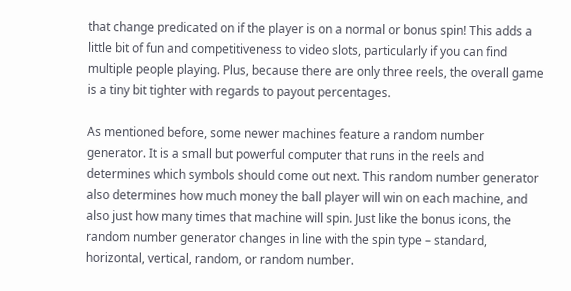that change predicated on if the player is on a normal or bonus spin! This adds a little bit of fun and competitiveness to video slots, particularly if you can find multiple people playing. Plus, because there are only three reels, the overall game is a tiny bit tighter with regards to payout percentages.

As mentioned before, some newer machines feature a random number generator. It is a small but powerful computer that runs in the reels and determines which symbols should come out next. This random number generator also determines how much money the ball player will win on each machine, and also just how many times that machine will spin. Just like the bonus icons, the random number generator changes in line with the spin type – standard, horizontal, vertical, random, or random number.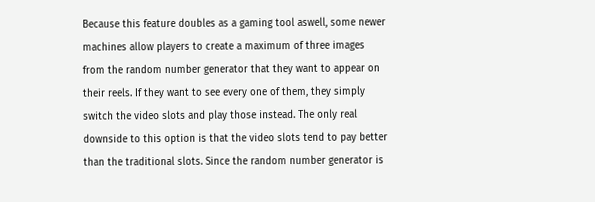Because this feature doubles as a gaming tool aswell, some newer machines allow players to create a maximum of three images from the random number generator that they want to appear on their reels. If they want to see every one of them, they simply switch the video slots and play those instead. The only real downside to this option is that the video slots tend to pay better than the traditional slots. Since the random number generator is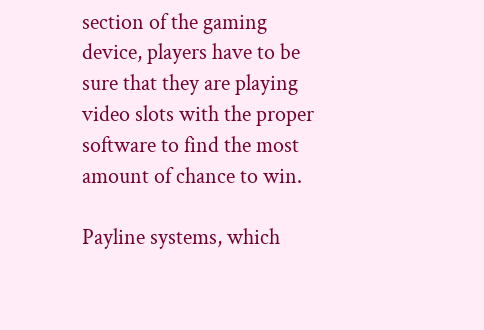section of the gaming device, players have to be sure that they are playing video slots with the proper software to find the most amount of chance to win.

Payline systems, which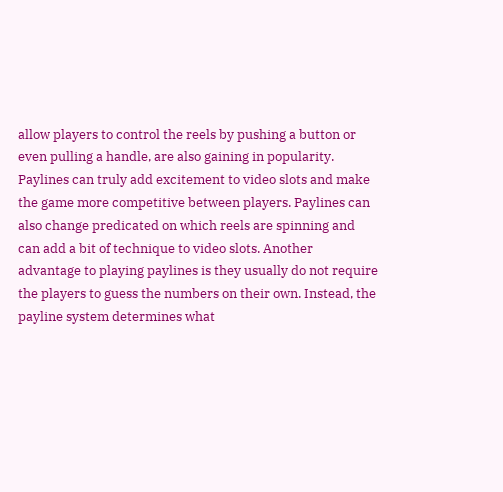allow players to control the reels by pushing a button or even pulling a handle, are also gaining in popularity. Paylines can truly add excitement to video slots and make the game more competitive between players. Paylines can also change predicated on which reels are spinning and can add a bit of technique to video slots. Another advantage to playing paylines is they usually do not require the players to guess the numbers on their own. Instead, the payline system determines what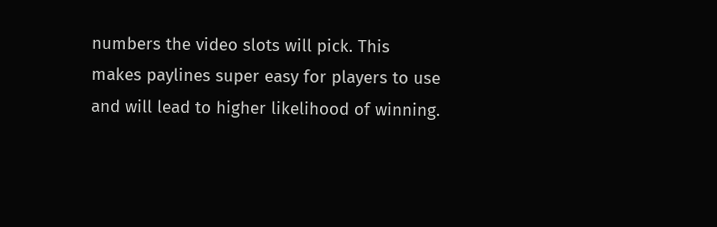numbers the video slots will pick. This makes paylines super easy for players to use and will lead to higher likelihood of winning.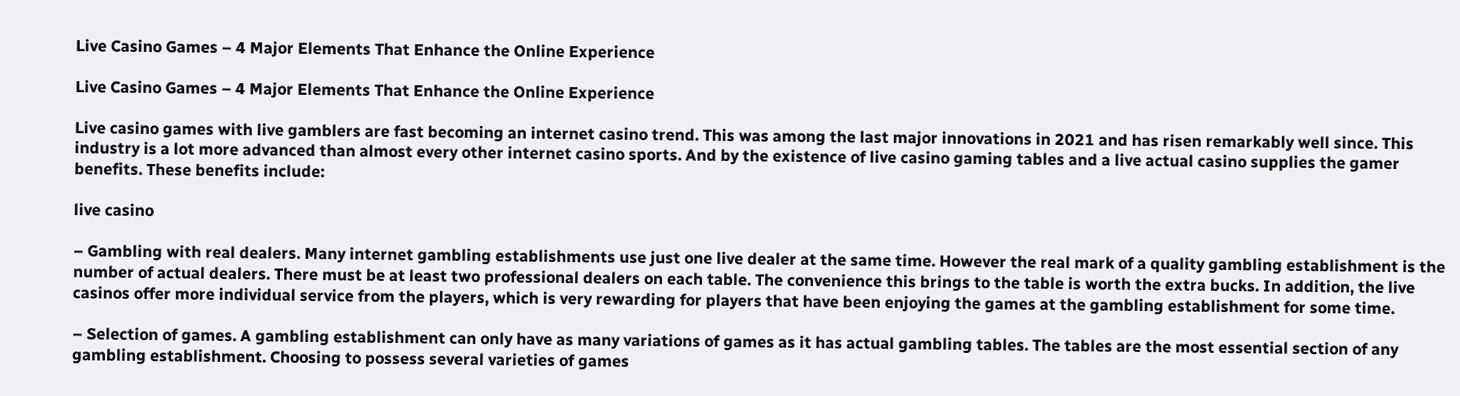Live Casino Games – 4 Major Elements That Enhance the Online Experience

Live Casino Games – 4 Major Elements That Enhance the Online Experience

Live casino games with live gamblers are fast becoming an internet casino trend. This was among the last major innovations in 2021 and has risen remarkably well since. This industry is a lot more advanced than almost every other internet casino sports. And by the existence of live casino gaming tables and a live actual casino supplies the gamer benefits. These benefits include:

live casino

– Gambling with real dealers. Many internet gambling establishments use just one live dealer at the same time. However the real mark of a quality gambling establishment is the number of actual dealers. There must be at least two professional dealers on each table. The convenience this brings to the table is worth the extra bucks. In addition, the live casinos offer more individual service from the players, which is very rewarding for players that have been enjoying the games at the gambling establishment for some time.

– Selection of games. A gambling establishment can only have as many variations of games as it has actual gambling tables. The tables are the most essential section of any gambling establishment. Choosing to possess several varieties of games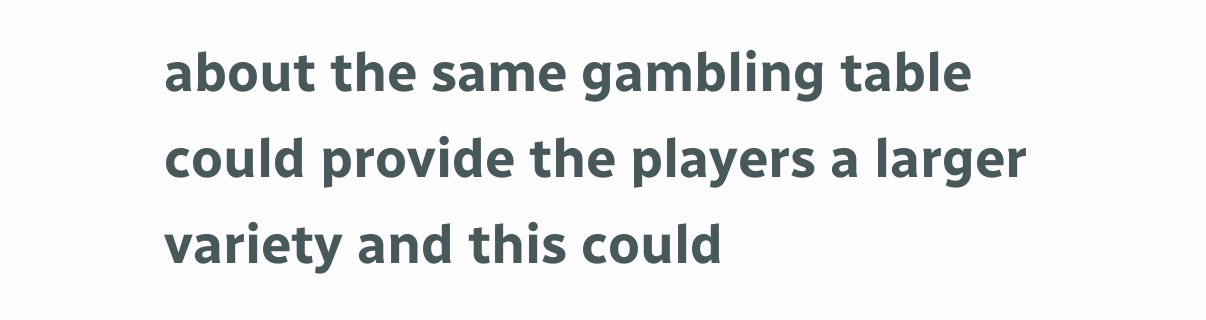about the same gambling table could provide the players a larger variety and this could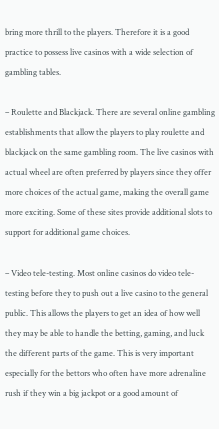bring more thrill to the players. Therefore it is a good practice to possess live casinos with a wide selection of gambling tables.

– Roulette and Blackjack. There are several online gambling establishments that allow the players to play roulette and blackjack on the same gambling room. The live casinos with actual wheel are often preferred by players since they offer more choices of the actual game, making the overall game more exciting. Some of these sites provide additional slots to support for additional game choices.

– Video tele-testing. Most online casinos do video tele-testing before they to push out a live casino to the general public. This allows the players to get an idea of how well they may be able to handle the betting, gaming, and luck the different parts of the game. This is very important especially for the bettors who often have more adrenaline rush if they win a big jackpot or a good amount of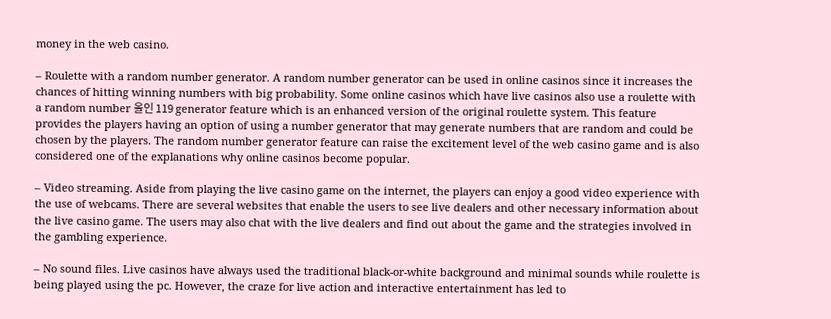money in the web casino.

– Roulette with a random number generator. A random number generator can be used in online casinos since it increases the chances of hitting winning numbers with big probability. Some online casinos which have live casinos also use a roulette with a random number 올인 119 generator feature which is an enhanced version of the original roulette system. This feature provides the players having an option of using a number generator that may generate numbers that are random and could be chosen by the players. The random number generator feature can raise the excitement level of the web casino game and is also considered one of the explanations why online casinos become popular.

– Video streaming. Aside from playing the live casino game on the internet, the players can enjoy a good video experience with the use of webcams. There are several websites that enable the users to see live dealers and other necessary information about the live casino game. The users may also chat with the live dealers and find out about the game and the strategies involved in the gambling experience.

– No sound files. Live casinos have always used the traditional black-or-white background and minimal sounds while roulette is being played using the pc. However, the craze for live action and interactive entertainment has led to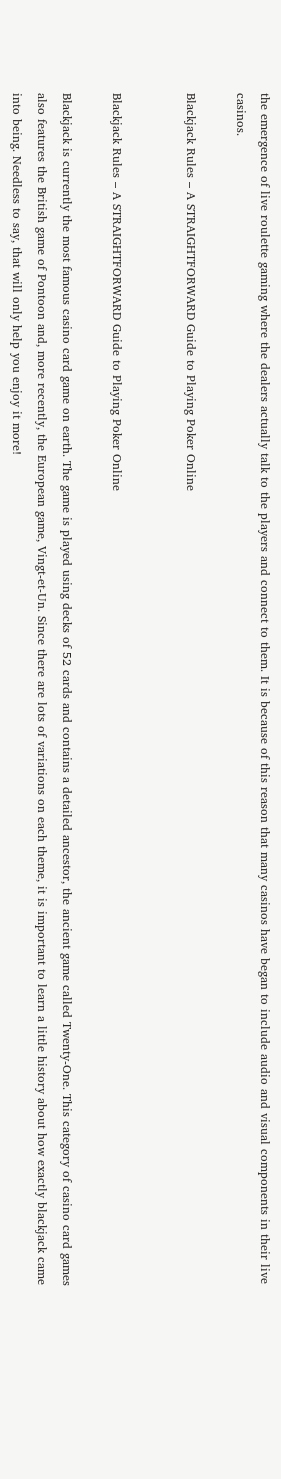the emergence of live roulette gaming where the dealers actually talk to the players and connect to them. It is because of this reason that many casinos have began to include audio and visual components in their live casinos.

Blackjack Rules – A STRAIGHTFORWARD Guide to Playing Poker Online


Blackjack Rules – A STRAIGHTFORWARD Guide to Playing Poker Online

Blackjack is currently the most famous casino card game on earth. The game is played using decks of 52 cards and contains a detailed ancestor, the ancient game called Twenty-One. This category of casino card games also features the British game of Pontoon and, more recently, the European game, Vingt-et-Un. Since there are lots of variations on each theme, it is important to learn a little history about how exactly blackjack came into being. Needless to say, that will only help you enjoy it more!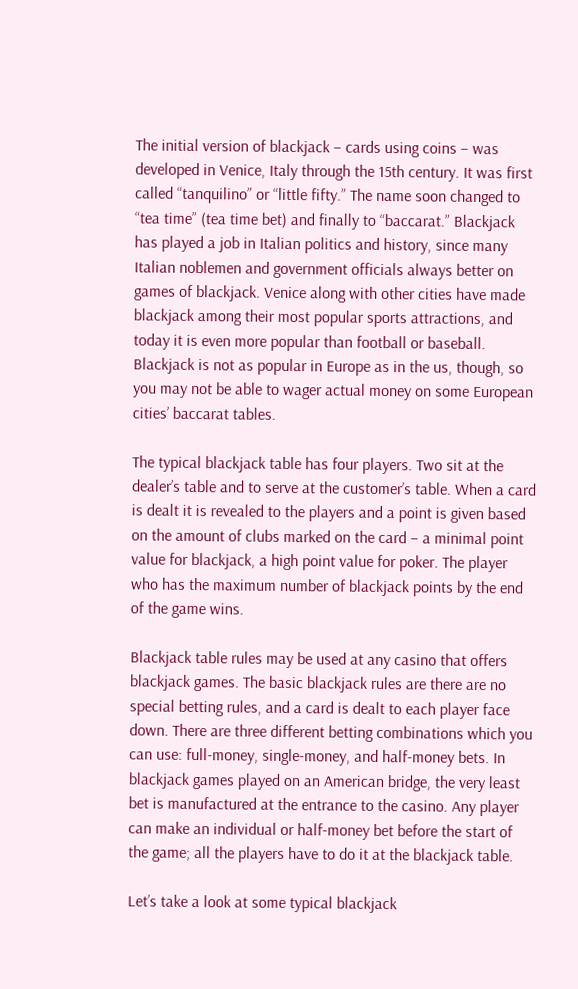The initial version of blackjack – cards using coins – was developed in Venice, Italy through the 15th century. It was first called “tanquilino” or “little fifty.” The name soon changed to “tea time” (tea time bet) and finally to “baccarat.” Blackjack has played a job in Italian politics and history, since many Italian noblemen and government officials always better on games of blackjack. Venice along with other cities have made blackjack among their most popular sports attractions, and today it is even more popular than football or baseball. Blackjack is not as popular in Europe as in the us, though, so you may not be able to wager actual money on some European cities’ baccarat tables.

The typical blackjack table has four players. Two sit at the dealer’s table and to serve at the customer’s table. When a card is dealt it is revealed to the players and a point is given based on the amount of clubs marked on the card – a minimal point value for blackjack, a high point value for poker. The player who has the maximum number of blackjack points by the end of the game wins.

Blackjack table rules may be used at any casino that offers blackjack games. The basic blackjack rules are there are no special betting rules, and a card is dealt to each player face down. There are three different betting combinations which you can use: full-money, single-money, and half-money bets. In blackjack games played on an American bridge, the very least bet is manufactured at the entrance to the casino. Any player can make an individual or half-money bet before the start of the game; all the players have to do it at the blackjack table.

Let’s take a look at some typical blackjack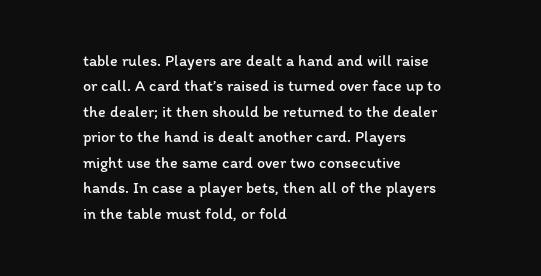table rules. Players are dealt a hand and will raise or call. A card that’s raised is turned over face up to the dealer; it then should be returned to the dealer prior to the hand is dealt another card. Players might use the same card over two consecutive hands. In case a player bets, then all of the players in the table must fold, or fold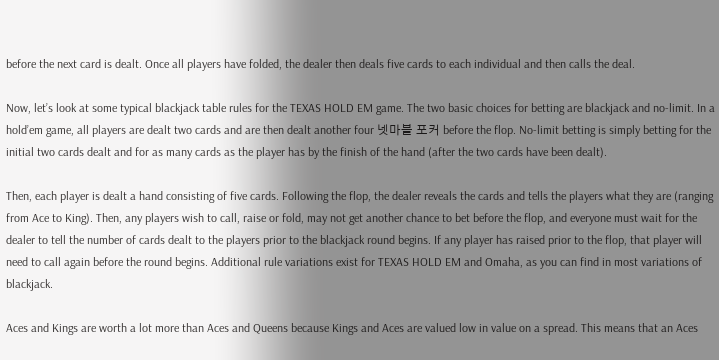before the next card is dealt. Once all players have folded, the dealer then deals five cards to each individual and then calls the deal.

Now, let’s look at some typical blackjack table rules for the TEXAS HOLD EM game. The two basic choices for betting are blackjack and no-limit. In a hold’em game, all players are dealt two cards and are then dealt another four 넷마블 포커 before the flop. No-limit betting is simply betting for the initial two cards dealt and for as many cards as the player has by the finish of the hand (after the two cards have been dealt).

Then, each player is dealt a hand consisting of five cards. Following the flop, the dealer reveals the cards and tells the players what they are (ranging from Ace to King). Then, any players wish to call, raise or fold, may not get another chance to bet before the flop, and everyone must wait for the dealer to tell the number of cards dealt to the players prior to the blackjack round begins. If any player has raised prior to the flop, that player will need to call again before the round begins. Additional rule variations exist for TEXAS HOLD EM and Omaha, as you can find in most variations of blackjack.

Aces and Kings are worth a lot more than Aces and Queens because Kings and Aces are valued low in value on a spread. This means that an Aces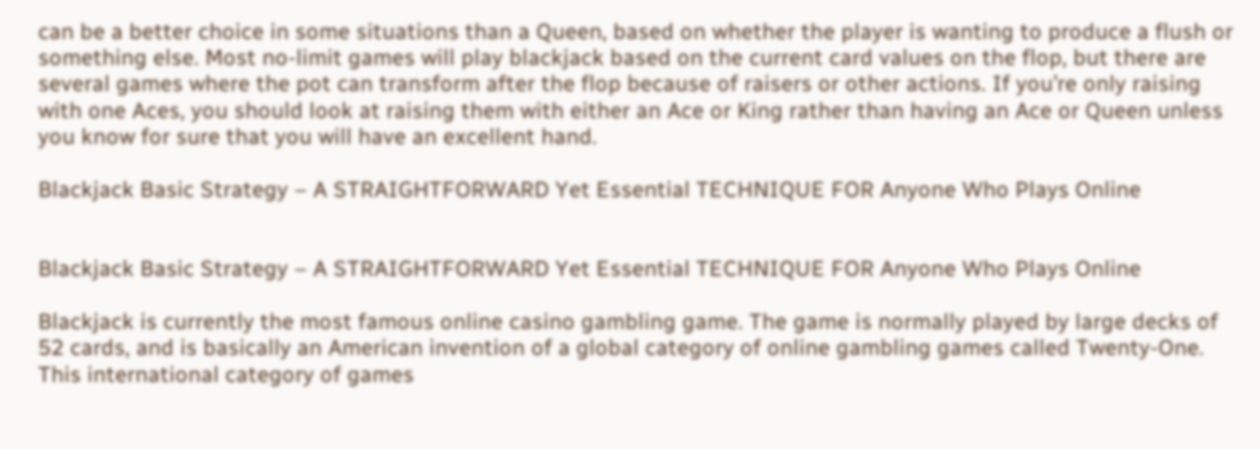can be a better choice in some situations than a Queen, based on whether the player is wanting to produce a flush or something else. Most no-limit games will play blackjack based on the current card values on the flop, but there are several games where the pot can transform after the flop because of raisers or other actions. If you’re only raising with one Aces, you should look at raising them with either an Ace or King rather than having an Ace or Queen unless you know for sure that you will have an excellent hand.

Blackjack Basic Strategy – A STRAIGHTFORWARD Yet Essential TECHNIQUE FOR Anyone Who Plays Online


Blackjack Basic Strategy – A STRAIGHTFORWARD Yet Essential TECHNIQUE FOR Anyone Who Plays Online

Blackjack is currently the most famous online casino gambling game. The game is normally played by large decks of 52 cards, and is basically an American invention of a global category of online gambling games called Twenty-One. This international category of games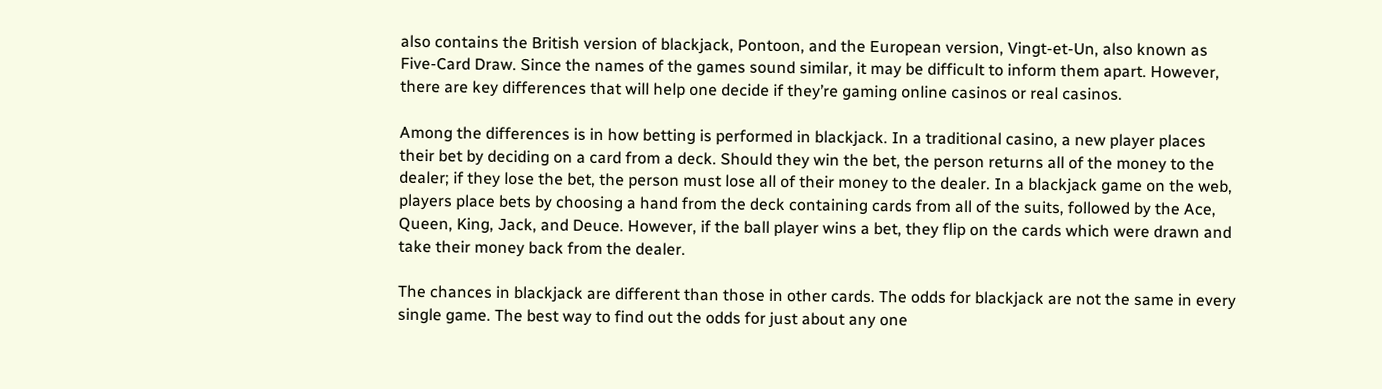also contains the British version of blackjack, Pontoon, and the European version, Vingt-et-Un, also known as Five-Card Draw. Since the names of the games sound similar, it may be difficult to inform them apart. However, there are key differences that will help one decide if they’re gaming online casinos or real casinos.

Among the differences is in how betting is performed in blackjack. In a traditional casino, a new player places their bet by deciding on a card from a deck. Should they win the bet, the person returns all of the money to the dealer; if they lose the bet, the person must lose all of their money to the dealer. In a blackjack game on the web, players place bets by choosing a hand from the deck containing cards from all of the suits, followed by the Ace, Queen, King, Jack, and Deuce. However, if the ball player wins a bet, they flip on the cards which were drawn and take their money back from the dealer.

The chances in blackjack are different than those in other cards. The odds for blackjack are not the same in every single game. The best way to find out the odds for just about any one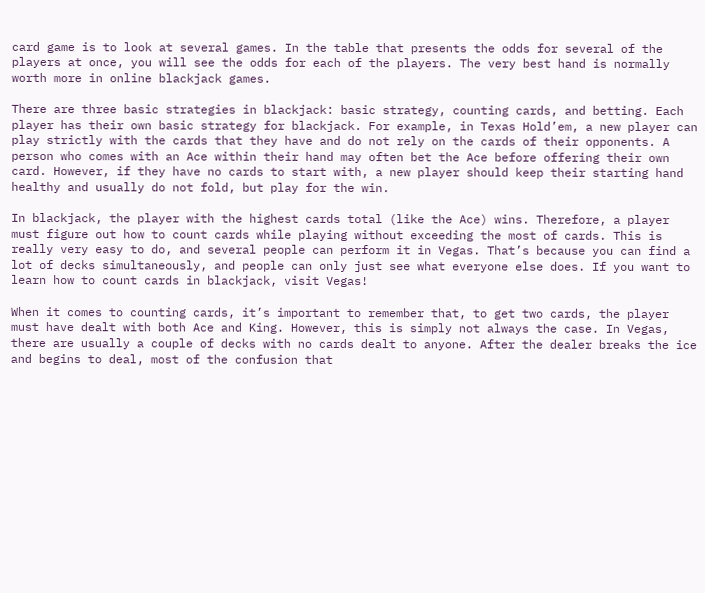card game is to look at several games. In the table that presents the odds for several of the players at once, you will see the odds for each of the players. The very best hand is normally worth more in online blackjack games.

There are three basic strategies in blackjack: basic strategy, counting cards, and betting. Each player has their own basic strategy for blackjack. For example, in Texas Hold’em, a new player can play strictly with the cards that they have and do not rely on the cards of their opponents. A person who comes with an Ace within their hand may often bet the Ace before offering their own card. However, if they have no cards to start with, a new player should keep their starting hand healthy and usually do not fold, but play for the win.

In blackjack, the player with the highest cards total (like the Ace) wins. Therefore, a player must figure out how to count cards while playing without exceeding the most of cards. This is really very easy to do, and several people can perform it in Vegas. That’s because you can find a lot of decks simultaneously, and people can only just see what everyone else does. If you want to learn how to count cards in blackjack, visit Vegas!

When it comes to counting cards, it’s important to remember that, to get two cards, the player must have dealt with both Ace and King. However, this is simply not always the case. In Vegas, there are usually a couple of decks with no cards dealt to anyone. After the dealer breaks the ice and begins to deal, most of the confusion that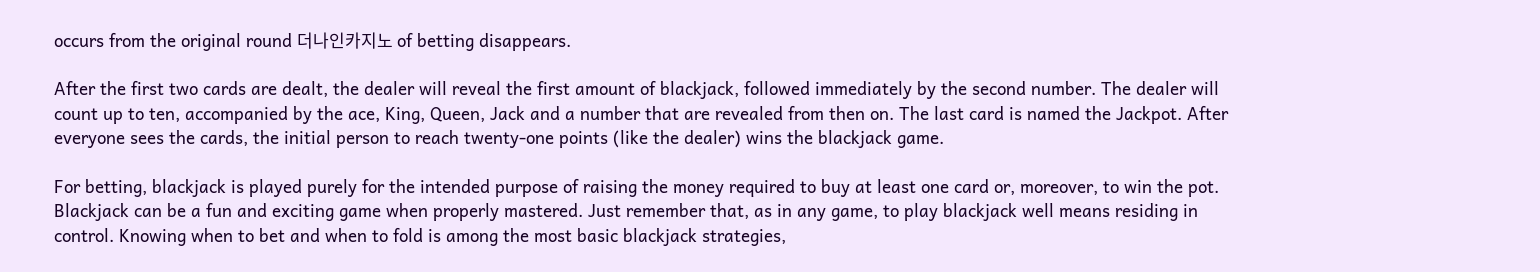occurs from the original round 더나인카지노 of betting disappears.

After the first two cards are dealt, the dealer will reveal the first amount of blackjack, followed immediately by the second number. The dealer will count up to ten, accompanied by the ace, King, Queen, Jack and a number that are revealed from then on. The last card is named the Jackpot. After everyone sees the cards, the initial person to reach twenty-one points (like the dealer) wins the blackjack game.

For betting, blackjack is played purely for the intended purpose of raising the money required to buy at least one card or, moreover, to win the pot. Blackjack can be a fun and exciting game when properly mastered. Just remember that, as in any game, to play blackjack well means residing in control. Knowing when to bet and when to fold is among the most basic blackjack strategies,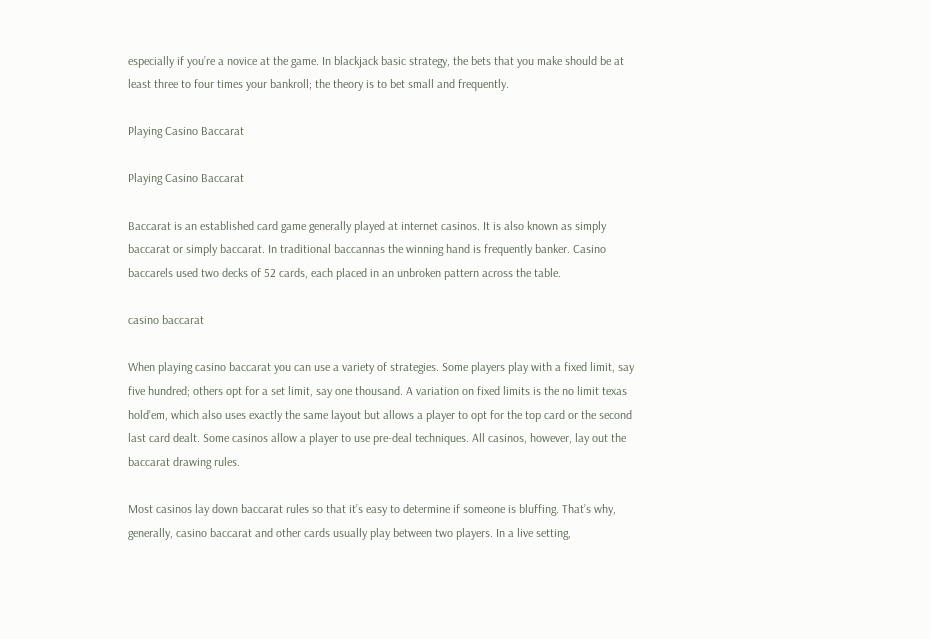especially if you’re a novice at the game. In blackjack basic strategy, the bets that you make should be at least three to four times your bankroll; the theory is to bet small and frequently.

Playing Casino Baccarat

Playing Casino Baccarat

Baccarat is an established card game generally played at internet casinos. It is also known as simply baccarat or simply baccarat. In traditional baccannas the winning hand is frequently banker. Casino baccarels used two decks of 52 cards, each placed in an unbroken pattern across the table.

casino baccarat

When playing casino baccarat you can use a variety of strategies. Some players play with a fixed limit, say five hundred; others opt for a set limit, say one thousand. A variation on fixed limits is the no limit texas hold’em, which also uses exactly the same layout but allows a player to opt for the top card or the second last card dealt. Some casinos allow a player to use pre-deal techniques. All casinos, however, lay out the baccarat drawing rules.

Most casinos lay down baccarat rules so that it’s easy to determine if someone is bluffing. That’s why, generally, casino baccarat and other cards usually play between two players. In a live setting,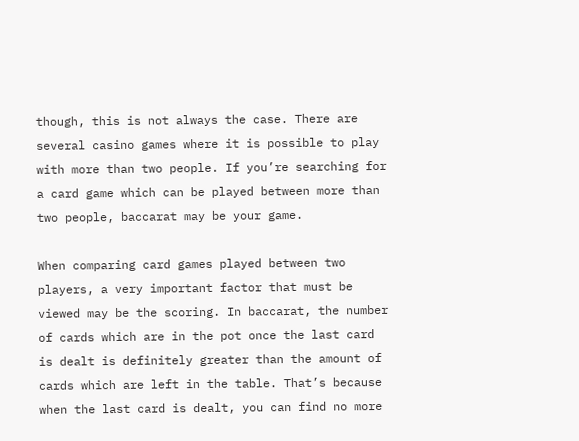though, this is not always the case. There are several casino games where it is possible to play with more than two people. If you’re searching for a card game which can be played between more than two people, baccarat may be your game.

When comparing card games played between two players, a very important factor that must be viewed may be the scoring. In baccarat, the number of cards which are in the pot once the last card is dealt is definitely greater than the amount of cards which are left in the table. That’s because when the last card is dealt, you can find no more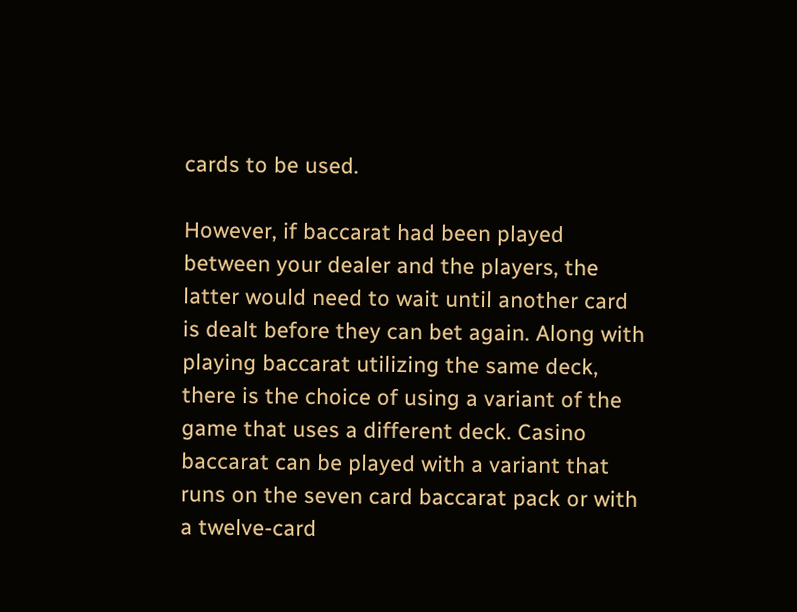cards to be used.

However, if baccarat had been played between your dealer and the players, the latter would need to wait until another card is dealt before they can bet again. Along with playing baccarat utilizing the same deck, there is the choice of using a variant of the game that uses a different deck. Casino baccarat can be played with a variant that runs on the seven card baccarat pack or with a twelve-card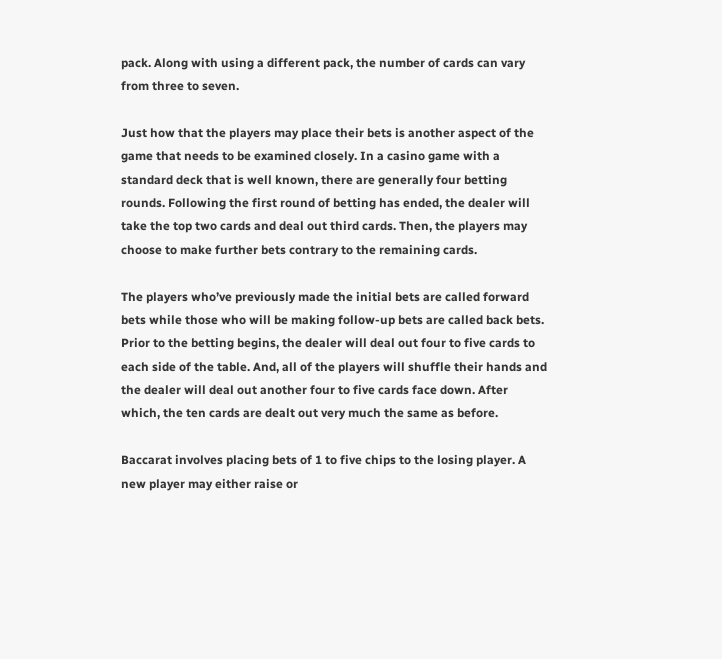pack. Along with using a different pack, the number of cards can vary from three to seven.

Just how that the players may place their bets is another aspect of the game that needs to be examined closely. In a casino game with a standard deck that is well known, there are generally four betting rounds. Following the first round of betting has ended, the dealer will take the top two cards and deal out third cards. Then, the players may choose to make further bets contrary to the remaining cards.

The players who’ve previously made the initial bets are called forward bets while those who will be making follow-up bets are called back bets. Prior to the betting begins, the dealer will deal out four to five cards to each side of the table. And, all of the players will shuffle their hands and the dealer will deal out another four to five cards face down. After which, the ten cards are dealt out very much the same as before.

Baccarat involves placing bets of 1 to five chips to the losing player. A new player may either raise or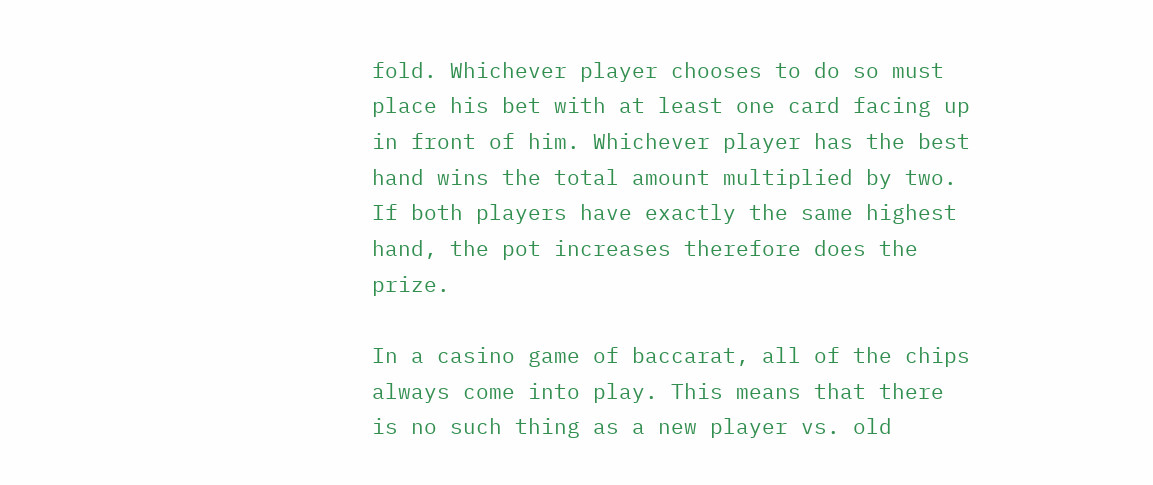fold. Whichever player chooses to do so must place his bet with at least one card facing up in front of him. Whichever player has the best hand wins the total amount multiplied by two. If both players have exactly the same highest hand, the pot increases therefore does the prize.

In a casino game of baccarat, all of the chips always come into play. This means that there is no such thing as a new player vs. old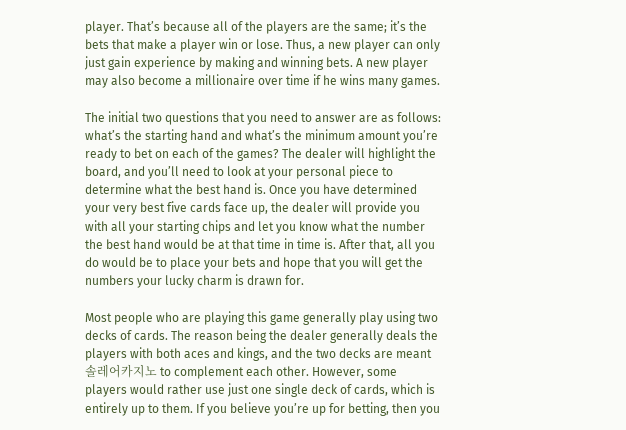player. That’s because all of the players are the same; it’s the bets that make a player win or lose. Thus, a new player can only just gain experience by making and winning bets. A new player may also become a millionaire over time if he wins many games.

The initial two questions that you need to answer are as follows: what’s the starting hand and what’s the minimum amount you’re ready to bet on each of the games? The dealer will highlight the board, and you’ll need to look at your personal piece to determine what the best hand is. Once you have determined your very best five cards face up, the dealer will provide you with all your starting chips and let you know what the number the best hand would be at that time in time is. After that, all you do would be to place your bets and hope that you will get the numbers your lucky charm is drawn for.

Most people who are playing this game generally play using two decks of cards. The reason being the dealer generally deals the players with both aces and kings, and the two decks are meant 솔레어카지노 to complement each other. However, some players would rather use just one single deck of cards, which is entirely up to them. If you believe you’re up for betting, then you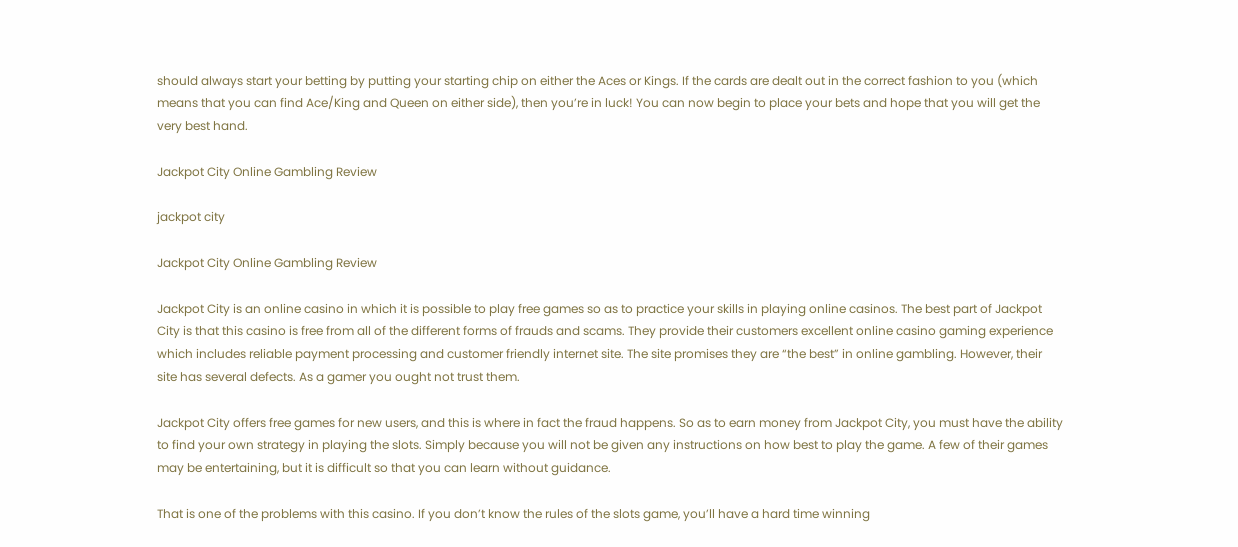should always start your betting by putting your starting chip on either the Aces or Kings. If the cards are dealt out in the correct fashion to you (which means that you can find Ace/King and Queen on either side), then you’re in luck! You can now begin to place your bets and hope that you will get the very best hand.

Jackpot City Online Gambling Review

jackpot city

Jackpot City Online Gambling Review

Jackpot City is an online casino in which it is possible to play free games so as to practice your skills in playing online casinos. The best part of Jackpot City is that this casino is free from all of the different forms of frauds and scams. They provide their customers excellent online casino gaming experience which includes reliable payment processing and customer friendly internet site. The site promises they are “the best” in online gambling. However, their site has several defects. As a gamer you ought not trust them.

Jackpot City offers free games for new users, and this is where in fact the fraud happens. So as to earn money from Jackpot City, you must have the ability to find your own strategy in playing the slots. Simply because you will not be given any instructions on how best to play the game. A few of their games may be entertaining, but it is difficult so that you can learn without guidance.

That is one of the problems with this casino. If you don’t know the rules of the slots game, you’ll have a hard time winning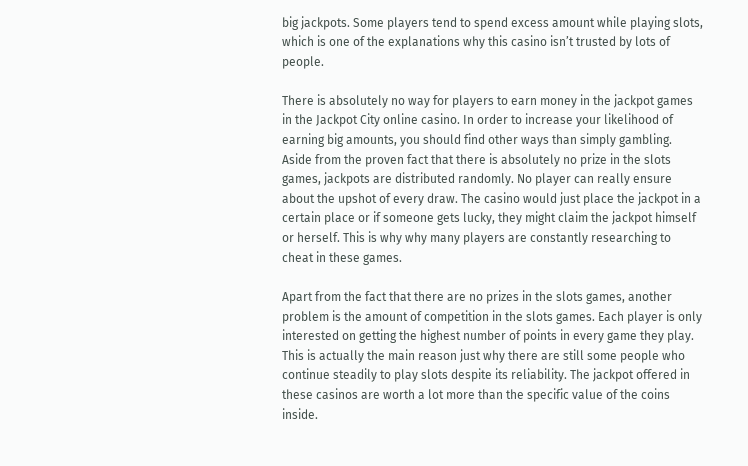big jackpots. Some players tend to spend excess amount while playing slots, which is one of the explanations why this casino isn’t trusted by lots of people.

There is absolutely no way for players to earn money in the jackpot games in the Jackpot City online casino. In order to increase your likelihood of earning big amounts, you should find other ways than simply gambling. Aside from the proven fact that there is absolutely no prize in the slots games, jackpots are distributed randomly. No player can really ensure about the upshot of every draw. The casino would just place the jackpot in a certain place or if someone gets lucky, they might claim the jackpot himself or herself. This is why why many players are constantly researching to cheat in these games.

Apart from the fact that there are no prizes in the slots games, another problem is the amount of competition in the slots games. Each player is only interested on getting the highest number of points in every game they play. This is actually the main reason just why there are still some people who continue steadily to play slots despite its reliability. The jackpot offered in these casinos are worth a lot more than the specific value of the coins inside.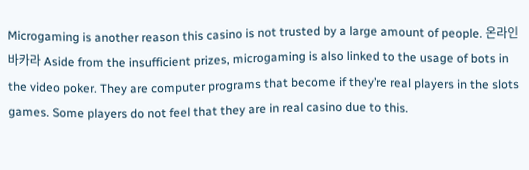Microgaming is another reason this casino is not trusted by a large amount of people. 온라인 바카라 Aside from the insufficient prizes, microgaming is also linked to the usage of bots in the video poker. They are computer programs that become if they’re real players in the slots games. Some players do not feel that they are in real casino due to this.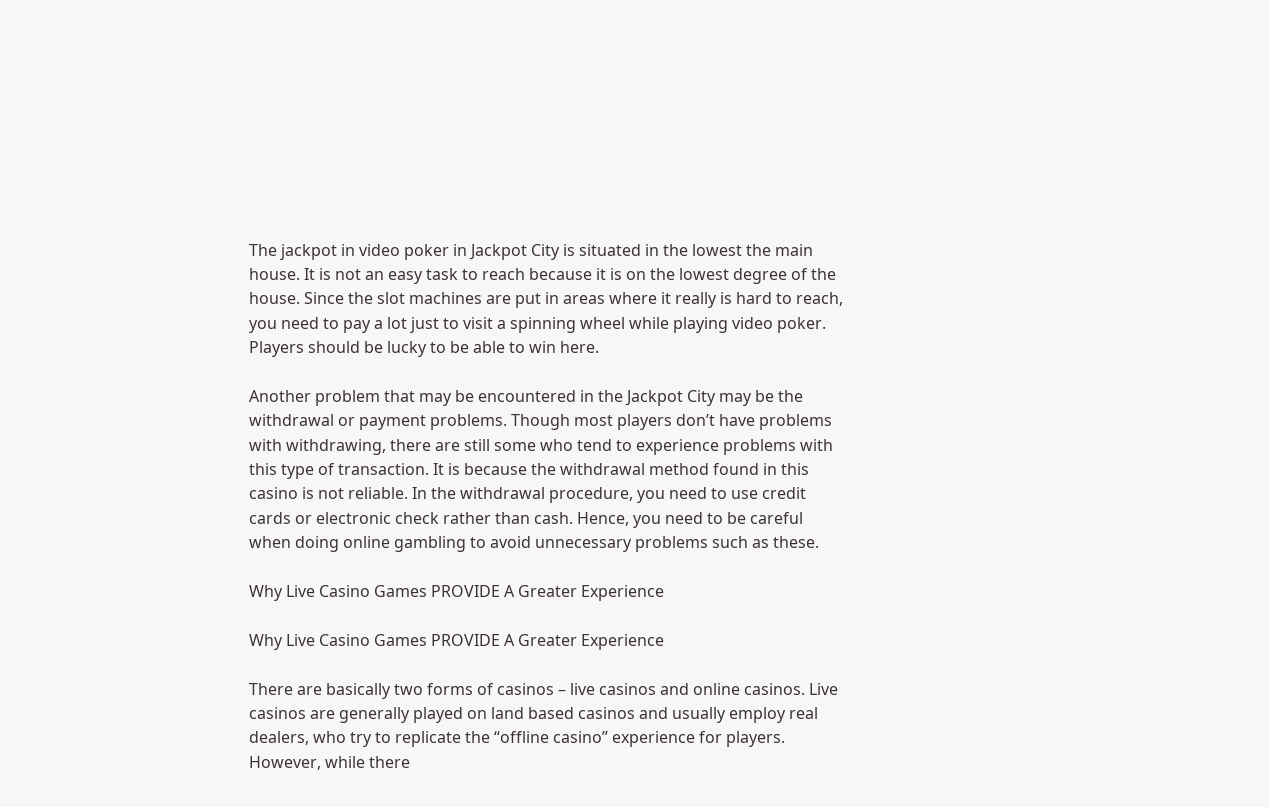The jackpot in video poker in Jackpot City is situated in the lowest the main house. It is not an easy task to reach because it is on the lowest degree of the house. Since the slot machines are put in areas where it really is hard to reach, you need to pay a lot just to visit a spinning wheel while playing video poker. Players should be lucky to be able to win here.

Another problem that may be encountered in the Jackpot City may be the withdrawal or payment problems. Though most players don’t have problems with withdrawing, there are still some who tend to experience problems with this type of transaction. It is because the withdrawal method found in this casino is not reliable. In the withdrawal procedure, you need to use credit cards or electronic check rather than cash. Hence, you need to be careful when doing online gambling to avoid unnecessary problems such as these.

Why Live Casino Games PROVIDE A Greater Experience

Why Live Casino Games PROVIDE A Greater Experience

There are basically two forms of casinos – live casinos and online casinos. Live casinos are generally played on land based casinos and usually employ real dealers, who try to replicate the “offline casino” experience for players. However, while there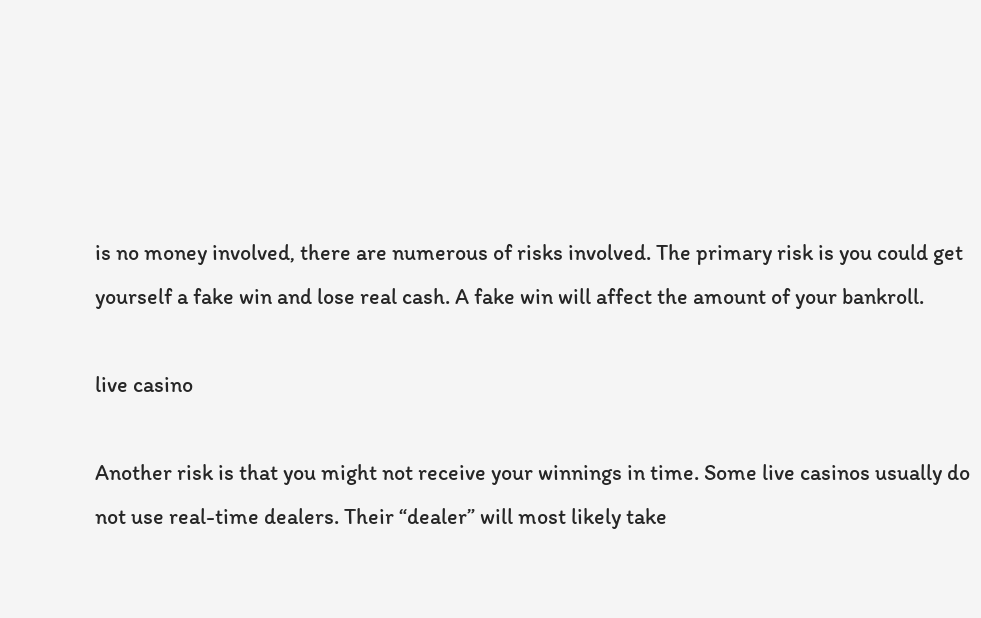is no money involved, there are numerous of risks involved. The primary risk is you could get yourself a fake win and lose real cash. A fake win will affect the amount of your bankroll.

live casino

Another risk is that you might not receive your winnings in time. Some live casinos usually do not use real-time dealers. Their “dealer” will most likely take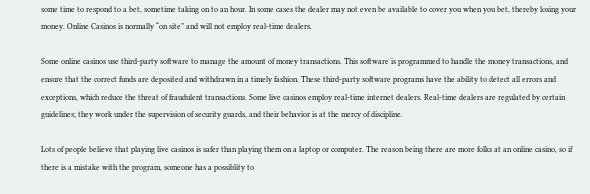some time to respond to a bet, sometime taking on to an hour. In some cases the dealer may not even be available to cover you when you bet, thereby losing your money. Online Casinos is normally “on site” and will not employ real-time dealers.

Some online casinos use third-party software to manage the amount of money transactions. This software is programmed to handle the money transactions, and ensure that the correct funds are deposited and withdrawn in a timely fashion. These third-party software programs have the ability to detect all errors and exceptions, which reduce the threat of fraudulent transactions. Some live casinos employ real-time internet dealers. Real-time dealers are regulated by certain guidelines; they work under the supervision of security guards, and their behavior is at the mercy of discipline.

Lots of people believe that playing live casinos is safer than playing them on a laptop or computer. The reason being there are more folks at an online casino, so if there is a mistake with the program, someone has a possiblity to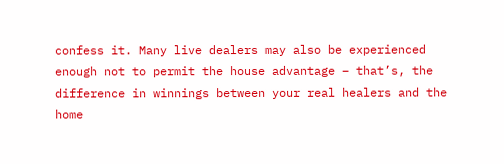confess it. Many live dealers may also be experienced enough not to permit the house advantage – that’s, the difference in winnings between your real healers and the home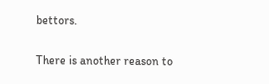bettors.

There is another reason to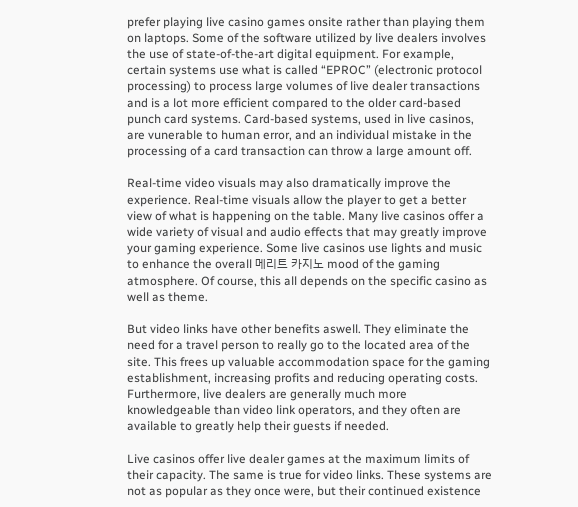prefer playing live casino games onsite rather than playing them on laptops. Some of the software utilized by live dealers involves the use of state-of-the-art digital equipment. For example, certain systems use what is called “EPROC” (electronic protocol processing) to process large volumes of live dealer transactions and is a lot more efficient compared to the older card-based punch card systems. Card-based systems, used in live casinos, are vunerable to human error, and an individual mistake in the processing of a card transaction can throw a large amount off.

Real-time video visuals may also dramatically improve the experience. Real-time visuals allow the player to get a better view of what is happening on the table. Many live casinos offer a wide variety of visual and audio effects that may greatly improve your gaming experience. Some live casinos use lights and music to enhance the overall 메리트 카지노 mood of the gaming atmosphere. Of course, this all depends on the specific casino as well as theme.

But video links have other benefits aswell. They eliminate the need for a travel person to really go to the located area of the site. This frees up valuable accommodation space for the gaming establishment, increasing profits and reducing operating costs. Furthermore, live dealers are generally much more knowledgeable than video link operators, and they often are available to greatly help their guests if needed.

Live casinos offer live dealer games at the maximum limits of their capacity. The same is true for video links. These systems are not as popular as they once were, but their continued existence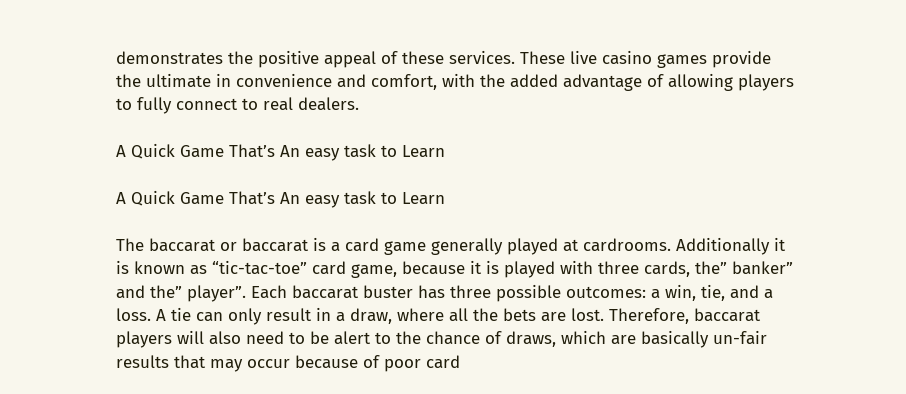demonstrates the positive appeal of these services. These live casino games provide the ultimate in convenience and comfort, with the added advantage of allowing players to fully connect to real dealers.

A Quick Game That’s An easy task to Learn

A Quick Game That’s An easy task to Learn

The baccarat or baccarat is a card game generally played at cardrooms. Additionally it is known as “tic-tac-toe” card game, because it is played with three cards, the” banker” and the” player”. Each baccarat buster has three possible outcomes: a win, tie, and a loss. A tie can only result in a draw, where all the bets are lost. Therefore, baccarat players will also need to be alert to the chance of draws, which are basically un-fair results that may occur because of poor card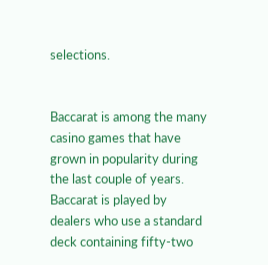selections.


Baccarat is among the many casino games that have grown in popularity during the last couple of years. Baccarat is played by dealers who use a standard deck containing fifty-two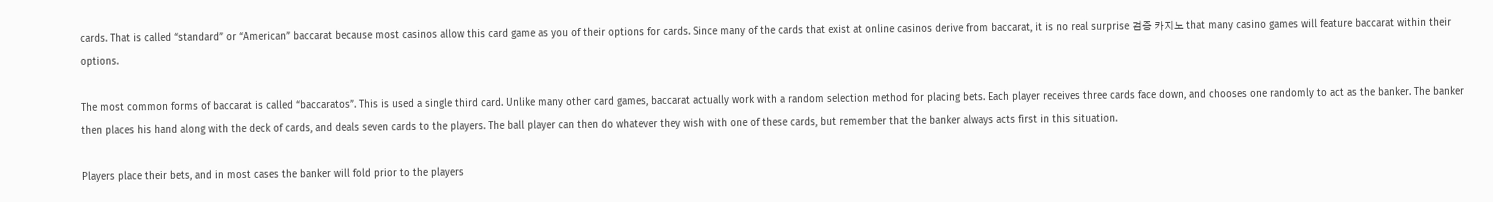cards. That is called “standard” or “American” baccarat because most casinos allow this card game as you of their options for cards. Since many of the cards that exist at online casinos derive from baccarat, it is no real surprise 검증 카지노 that many casino games will feature baccarat within their options.

The most common forms of baccarat is called “baccaratos”. This is used a single third card. Unlike many other card games, baccarat actually work with a random selection method for placing bets. Each player receives three cards face down, and chooses one randomly to act as the banker. The banker then places his hand along with the deck of cards, and deals seven cards to the players. The ball player can then do whatever they wish with one of these cards, but remember that the banker always acts first in this situation.

Players place their bets, and in most cases the banker will fold prior to the players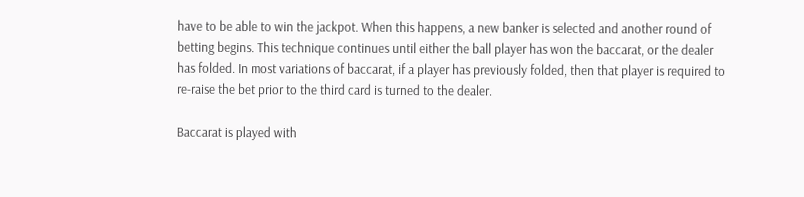have to be able to win the jackpot. When this happens, a new banker is selected and another round of betting begins. This technique continues until either the ball player has won the baccarat, or the dealer has folded. In most variations of baccarat, if a player has previously folded, then that player is required to re-raise the bet prior to the third card is turned to the dealer.

Baccarat is played with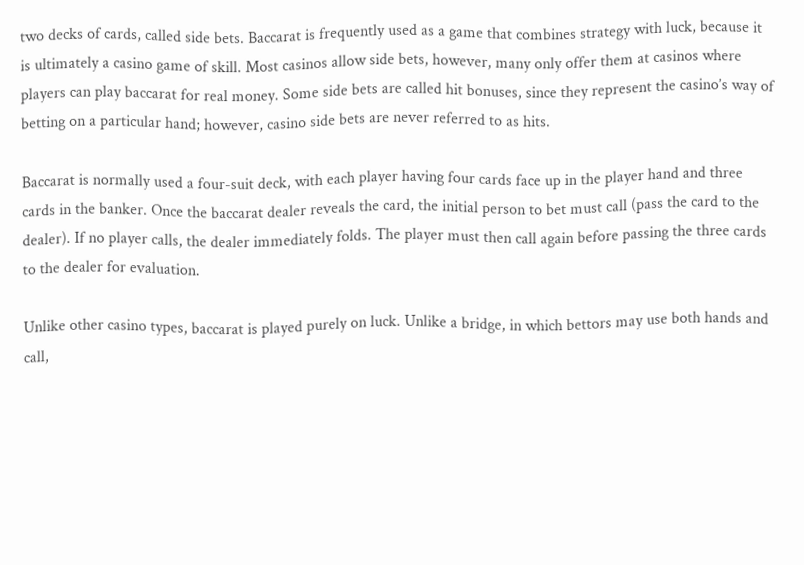two decks of cards, called side bets. Baccarat is frequently used as a game that combines strategy with luck, because it is ultimately a casino game of skill. Most casinos allow side bets, however, many only offer them at casinos where players can play baccarat for real money. Some side bets are called hit bonuses, since they represent the casino’s way of betting on a particular hand; however, casino side bets are never referred to as hits.

Baccarat is normally used a four-suit deck, with each player having four cards face up in the player hand and three cards in the banker. Once the baccarat dealer reveals the card, the initial person to bet must call (pass the card to the dealer). If no player calls, the dealer immediately folds. The player must then call again before passing the three cards to the dealer for evaluation.

Unlike other casino types, baccarat is played purely on luck. Unlike a bridge, in which bettors may use both hands and call,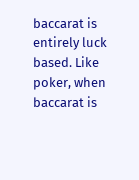baccarat is entirely luck based. Like poker, when baccarat is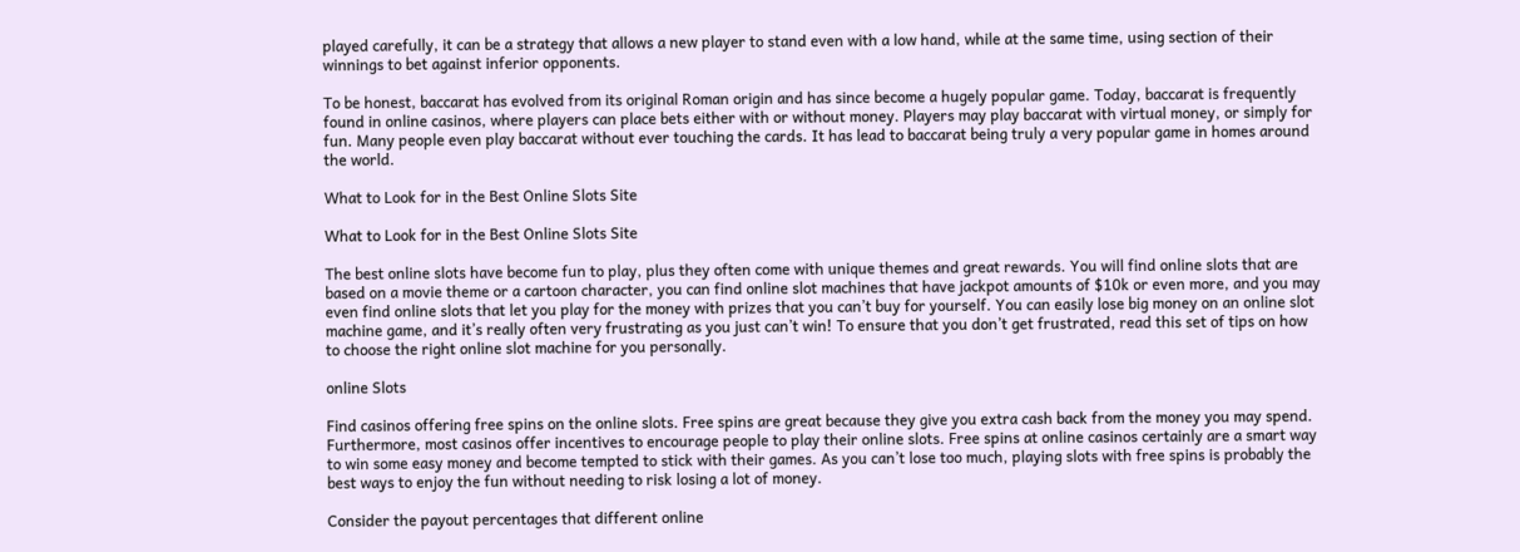played carefully, it can be a strategy that allows a new player to stand even with a low hand, while at the same time, using section of their winnings to bet against inferior opponents.

To be honest, baccarat has evolved from its original Roman origin and has since become a hugely popular game. Today, baccarat is frequently found in online casinos, where players can place bets either with or without money. Players may play baccarat with virtual money, or simply for fun. Many people even play baccarat without ever touching the cards. It has lead to baccarat being truly a very popular game in homes around the world.

What to Look for in the Best Online Slots Site

What to Look for in the Best Online Slots Site

The best online slots have become fun to play, plus they often come with unique themes and great rewards. You will find online slots that are based on a movie theme or a cartoon character, you can find online slot machines that have jackpot amounts of $10k or even more, and you may even find online slots that let you play for the money with prizes that you can’t buy for yourself. You can easily lose big money on an online slot machine game, and it’s really often very frustrating as you just can’t win! To ensure that you don’t get frustrated, read this set of tips on how to choose the right online slot machine for you personally.

online Slots

Find casinos offering free spins on the online slots. Free spins are great because they give you extra cash back from the money you may spend. Furthermore, most casinos offer incentives to encourage people to play their online slots. Free spins at online casinos certainly are a smart way to win some easy money and become tempted to stick with their games. As you can’t lose too much, playing slots with free spins is probably the best ways to enjoy the fun without needing to risk losing a lot of money.

Consider the payout percentages that different online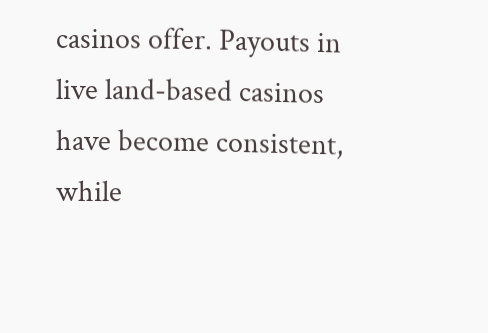casinos offer. Payouts in live land-based casinos have become consistent, while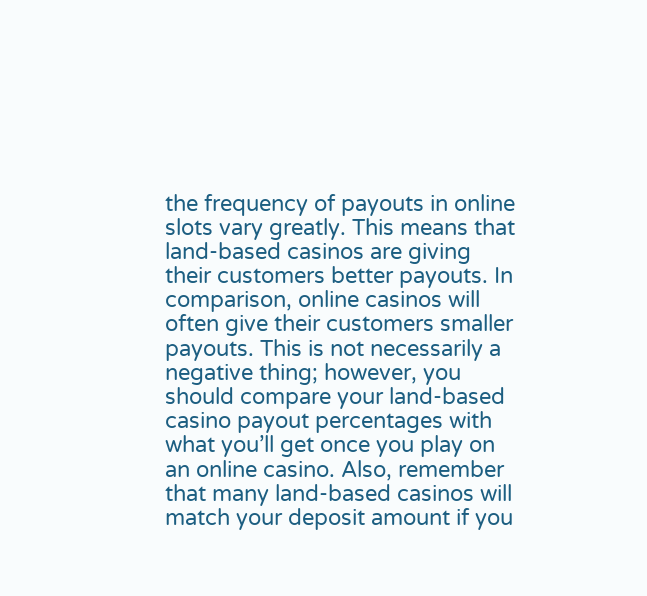the frequency of payouts in online slots vary greatly. This means that land-based casinos are giving their customers better payouts. In comparison, online casinos will often give their customers smaller payouts. This is not necessarily a negative thing; however, you should compare your land-based casino payout percentages with what you’ll get once you play on an online casino. Also, remember that many land-based casinos will match your deposit amount if you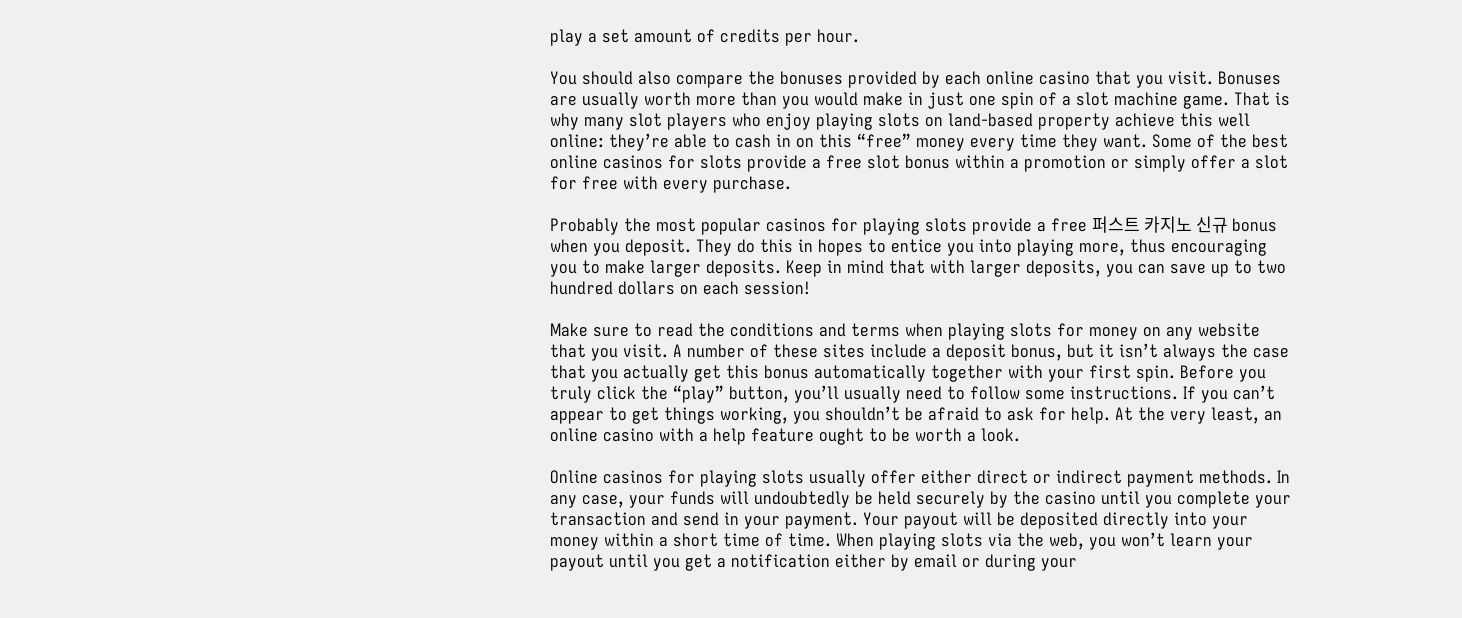play a set amount of credits per hour.

You should also compare the bonuses provided by each online casino that you visit. Bonuses are usually worth more than you would make in just one spin of a slot machine game. That is why many slot players who enjoy playing slots on land-based property achieve this well online: they’re able to cash in on this “free” money every time they want. Some of the best online casinos for slots provide a free slot bonus within a promotion or simply offer a slot for free with every purchase.

Probably the most popular casinos for playing slots provide a free 퍼스트 카지노 신규 bonus when you deposit. They do this in hopes to entice you into playing more, thus encouraging you to make larger deposits. Keep in mind that with larger deposits, you can save up to two hundred dollars on each session!

Make sure to read the conditions and terms when playing slots for money on any website that you visit. A number of these sites include a deposit bonus, but it isn’t always the case that you actually get this bonus automatically together with your first spin. Before you truly click the “play” button, you’ll usually need to follow some instructions. If you can’t appear to get things working, you shouldn’t be afraid to ask for help. At the very least, an online casino with a help feature ought to be worth a look.

Online casinos for playing slots usually offer either direct or indirect payment methods. In any case, your funds will undoubtedly be held securely by the casino until you complete your transaction and send in your payment. Your payout will be deposited directly into your money within a short time of time. When playing slots via the web, you won’t learn your payout until you get a notification either by email or during your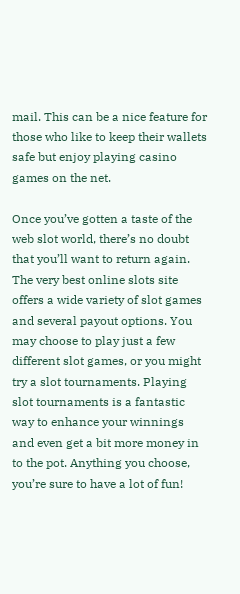mail. This can be a nice feature for those who like to keep their wallets safe but enjoy playing casino games on the net.

Once you’ve gotten a taste of the web slot world, there’s no doubt that you’ll want to return again. The very best online slots site offers a wide variety of slot games and several payout options. You may choose to play just a few different slot games, or you might try a slot tournaments. Playing slot tournaments is a fantastic way to enhance your winnings and even get a bit more money in to the pot. Anything you choose, you’re sure to have a lot of fun!